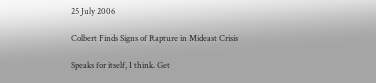25 July 2006

Colbert Finds Signs of Rapture in Mideast Crisis

Speaks for itself, I think. Get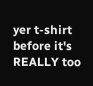yer t-shirt before it's REALLY too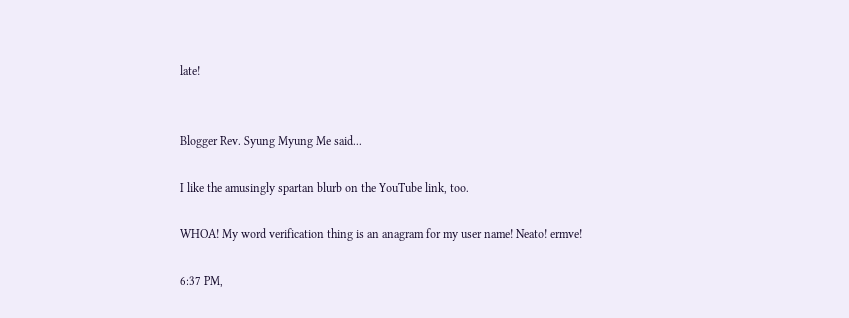late!


Blogger Rev. Syung Myung Me said...

I like the amusingly spartan blurb on the YouTube link, too.

WHOA! My word verification thing is an anagram for my user name! Neato! ermve!

6:37 PM,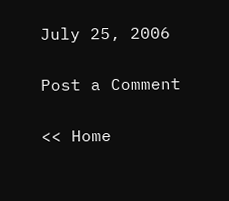July 25, 2006

Post a Comment

<< Home